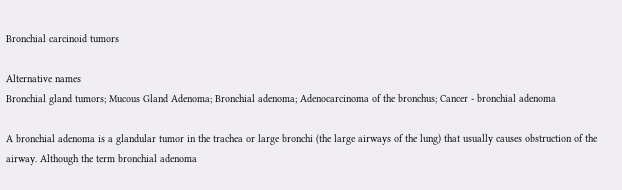Bronchial carcinoid tumors

Alternative names
Bronchial gland tumors; Mucous Gland Adenoma; Bronchial adenoma; Adenocarcinoma of the bronchus; Cancer - bronchial adenoma

A bronchial adenoma is a glandular tumor in the trachea or large bronchi (the large airways of the lung) that usually causes obstruction of the airway. Although the term bronchial adenoma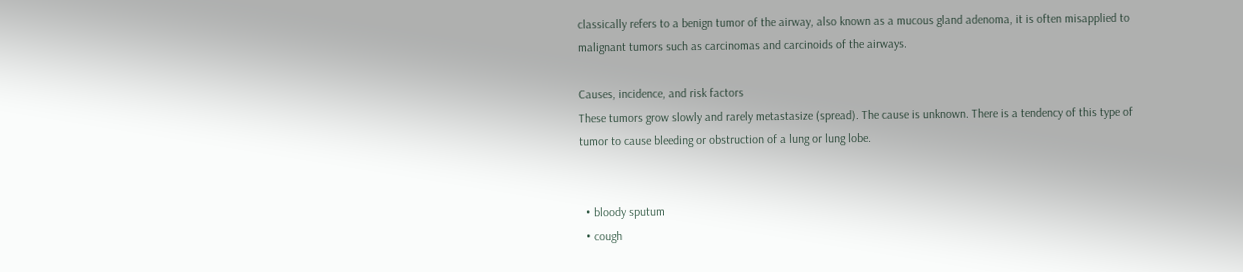classically refers to a benign tumor of the airway, also known as a mucous gland adenoma, it is often misapplied to malignant tumors such as carcinomas and carcinoids of the airways.

Causes, incidence, and risk factors
These tumors grow slowly and rarely metastasize (spread). The cause is unknown. There is a tendency of this type of tumor to cause bleeding or obstruction of a lung or lung lobe.


  • bloody sputum
  • cough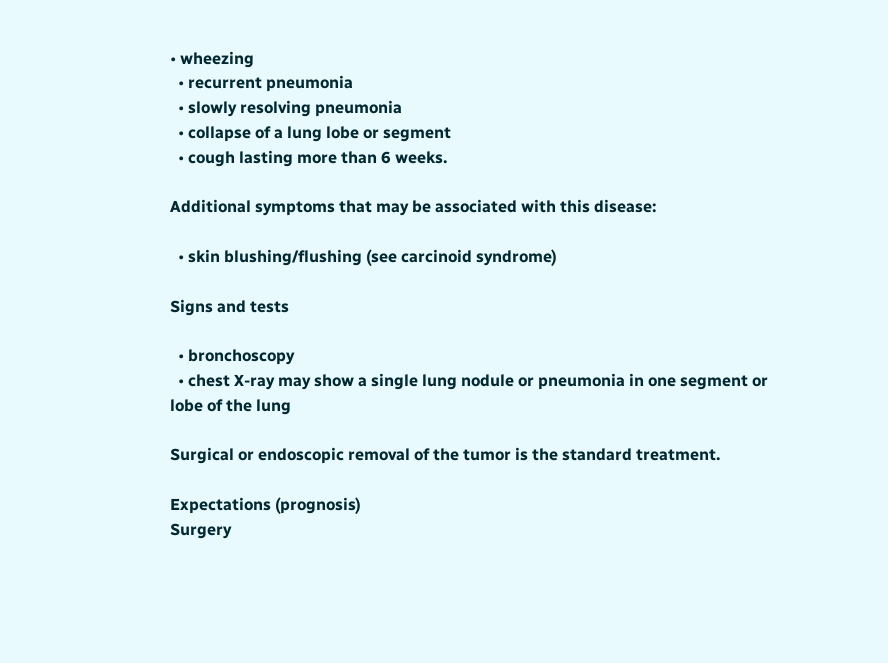• wheezing
  • recurrent pneumonia
  • slowly resolving pneumonia
  • collapse of a lung lobe or segment
  • cough lasting more than 6 weeks.

Additional symptoms that may be associated with this disease:

  • skin blushing/flushing (see carcinoid syndrome)

Signs and tests

  • bronchoscopy
  • chest X-ray may show a single lung nodule or pneumonia in one segment or lobe of the lung

Surgical or endoscopic removal of the tumor is the standard treatment.

Expectations (prognosis)
Surgery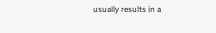usually results in a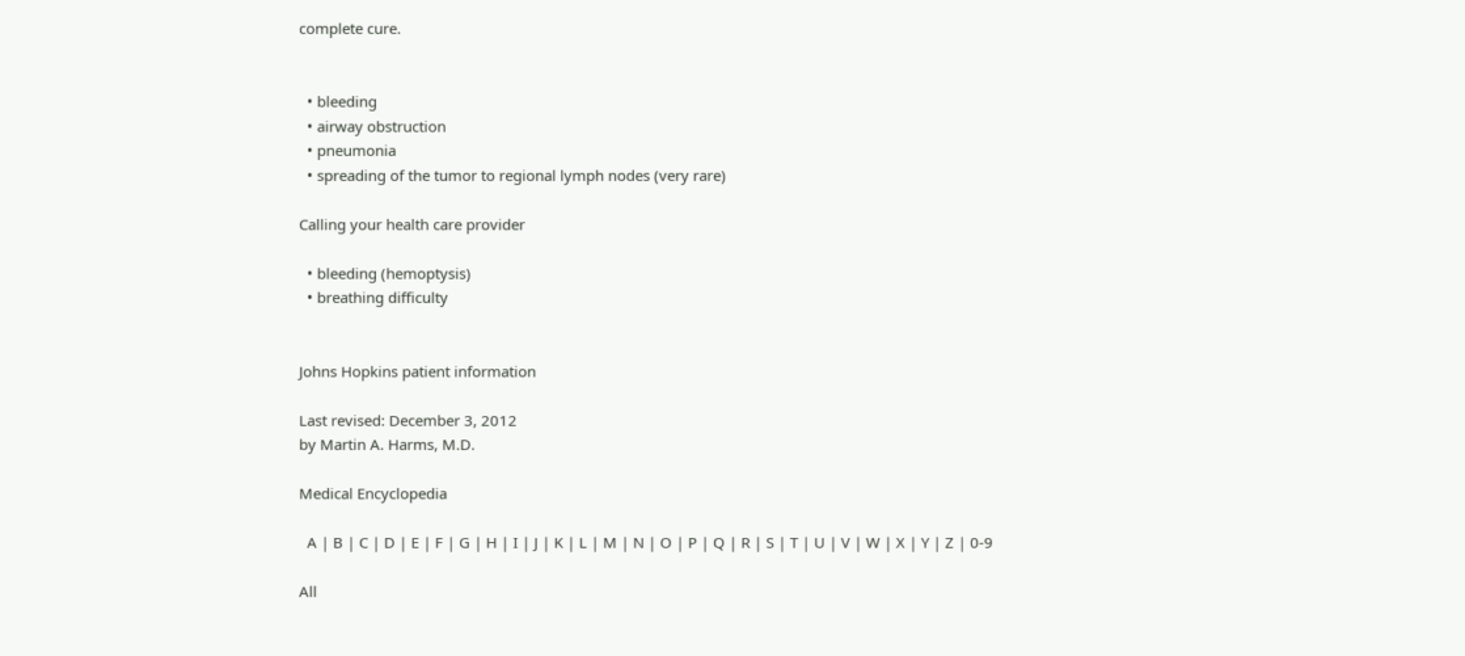complete cure.


  • bleeding
  • airway obstruction
  • pneumonia
  • spreading of the tumor to regional lymph nodes (very rare)

Calling your health care provider

  • bleeding (hemoptysis)
  • breathing difficulty


Johns Hopkins patient information

Last revised: December 3, 2012
by Martin A. Harms, M.D.

Medical Encyclopedia

  A | B | C | D | E | F | G | H | I | J | K | L | M | N | O | P | Q | R | S | T | U | V | W | X | Y | Z | 0-9

All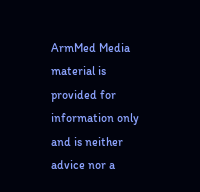ArmMed Media material is provided for information only and is neither advice nor a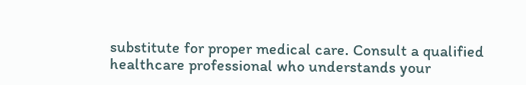substitute for proper medical care. Consult a qualified healthcare professional who understands your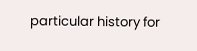particular history for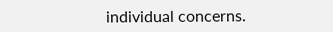individual concerns.